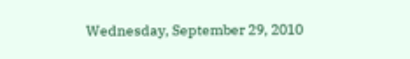Wednesday, September 29, 2010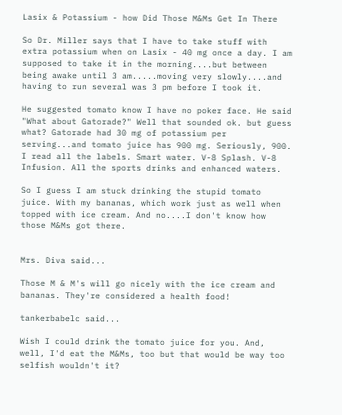Lasix & Potassium - how Did Those M&Ms Get In There

So Dr. Miller says that I have to take stuff with extra potassium when on Lasix - 40 mg once a day. I am supposed to take it in the morning....but between being awake until 3 am.....moving very slowly....and having to run several was 3 pm before I took it.

He suggested tomato know I have no poker face. He said "What about Gatorade?" Well that sounded ok. but guess what? Gatorade had 30 mg of potassium per serving...and tomato juice has 900 mg. Seriously, 900. I read all the labels. Smart water. V-8 Splash. V-8 Infusion. All the sports drinks and enhanced waters.

So I guess I am stuck drinking the stupid tomato juice. With my bananas, which work just as well when topped with ice cream. And no....I don't know how those M&Ms got there.


Mrs. Diva said...

Those M & M's will go nicely with the ice cream and bananas. They're considered a health food!

tankerbabelc said...

Wish I could drink the tomato juice for you. And, well, I'd eat the M&Ms, too but that would be way too selfish wouldn't it?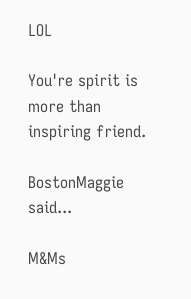LOL

You're spirit is more than inspiring friend.

BostonMaggie said...

M&Ms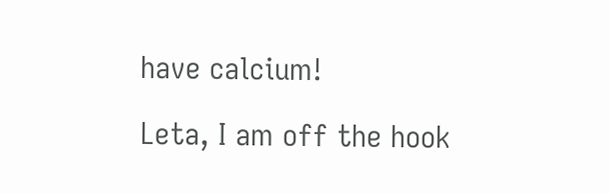have calcium!

Leta, I am off the hook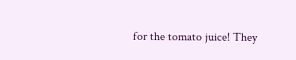for the tomato juice! They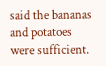said the bananas and potatoes were sufficient.